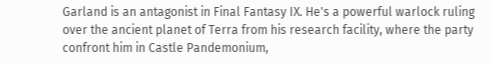Garland is an antagonist in Final Fantasy IX. He's a powerful warlock ruling over the ancient planet of Terra from his research facility, where the party confront him in Castle Pandemonium,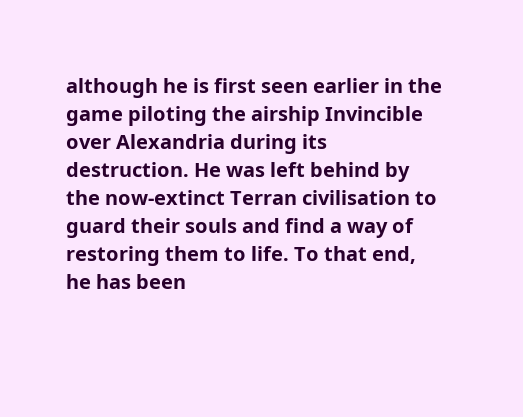although he is first seen earlier in the game piloting the airship Invincible over Alexandria during its destruction. He was left behind by the now-extinct Terran civilisation to guard their souls and find a way of restoring them to life. To that end, he has been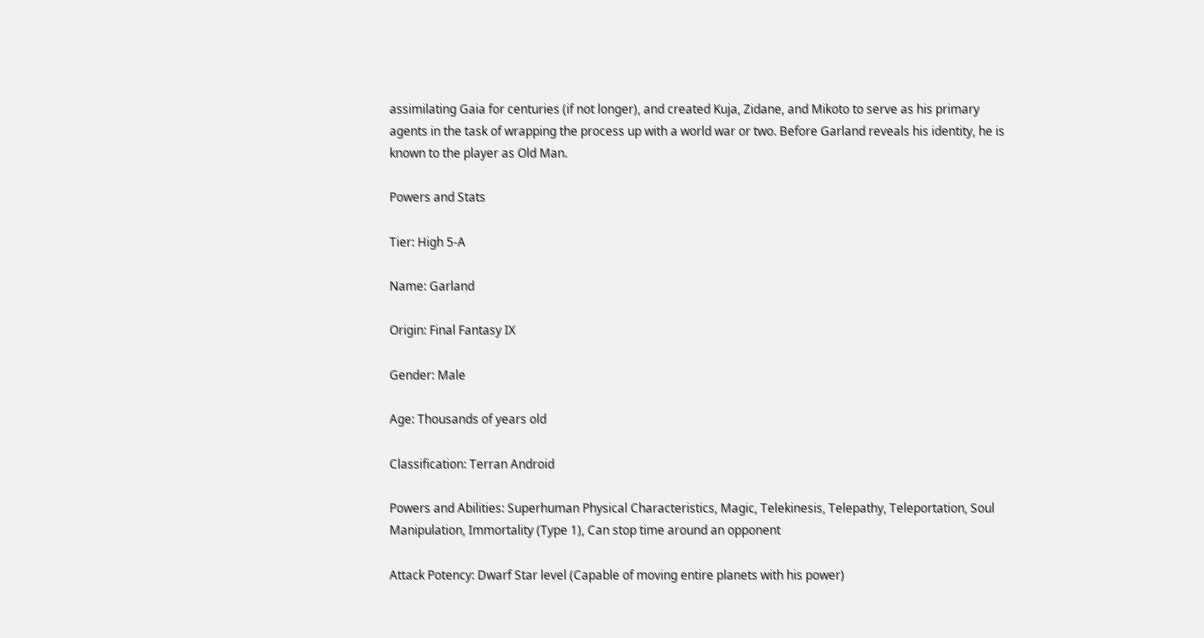assimilating Gaia for centuries (if not longer), and created Kuja, Zidane, and Mikoto to serve as his primary agents in the task of wrapping the process up with a world war or two. Before Garland reveals his identity, he is known to the player as Old Man.

Powers and Stats

Tier: High 5-A

Name: Garland

Origin: Final Fantasy IX

Gender: Male

Age: Thousands of years old

Classification: Terran Android

Powers and Abilities: Superhuman Physical Characteristics, Magic, Telekinesis, Telepathy, Teleportation, Soul Manipulation, Immortality (Type 1), Can stop time around an opponent

Attack Potency: Dwarf Star level (Capable of moving entire planets with his power)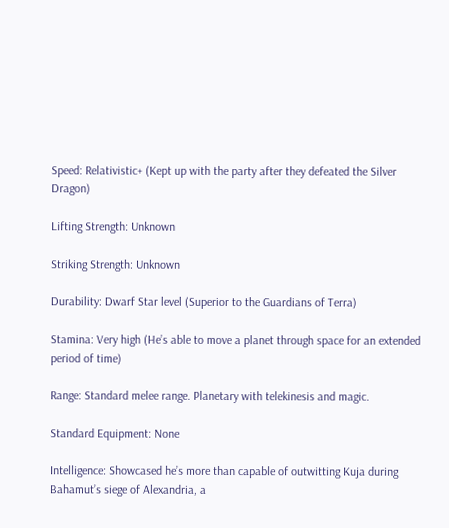Speed: Relativistic+ (Kept up with the party after they defeated the Silver Dragon)

Lifting Strength: Unknown

Striking Strength: Unknown

Durability: Dwarf Star level (Superior to the Guardians of Terra)

Stamina: Very high (He’s able to move a planet through space for an extended period of time)

Range: Standard melee range. Planetary with telekinesis and magic.

Standard Equipment: None

Intelligence: Showcased he’s more than capable of outwitting Kuja during Bahamut’s siege of Alexandria, a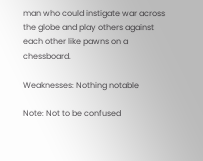man who could instigate war across the globe and play others against each other like pawns on a chessboard.

Weaknesses: Nothing notable

Note: Not to be confused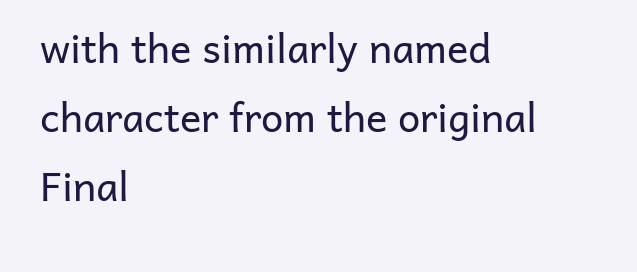with the similarly named character from the original Final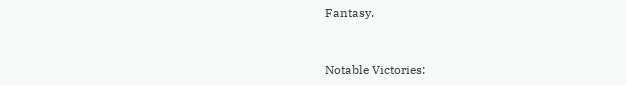Fantasy.


Notable Victories: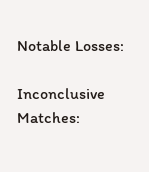Notable Losses:

Inconclusive Matches: